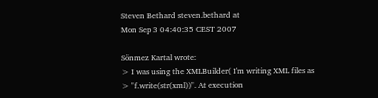Steven Bethard steven.bethard at
Mon Sep 3 04:40:35 CEST 2007

Sönmez Kartal wrote:
> I was using the XMLBuilder( I'm writing XML files as
> "f.write(str(xml))". At execution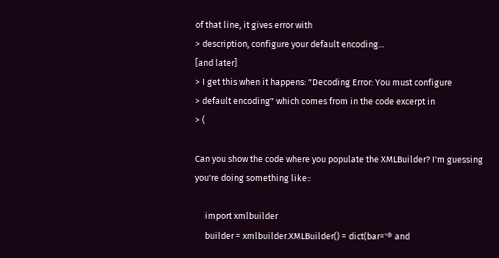of that line, it gives error with
> description, configure your default encoding...
[and later]
> I get this when it happens: "Decoding Error: You must configure
> default encoding" which comes from in the code excerpt in
> (

Can you show the code where you populate the XMLBuilder? I'm guessing
you're doing something like::

     import xmlbuilder
     builder = xmlbuilder.XMLBuilder() = dict(bar='® and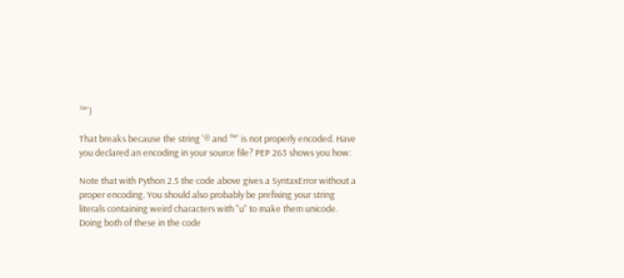™')

That breaks because the string '® and ™' is not properly encoded. Have
you declared an encoding in your source file? PEP 263 shows you how:

Note that with Python 2.5 the code above gives a SyntaxError without a
proper encoding. You should also probably be prefixing your string
literals containing weird characters with "u" to make them unicode.
Doing both of these in the code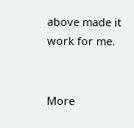above made it work for me.


More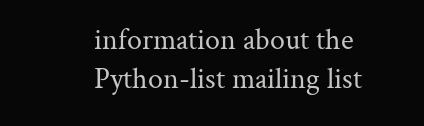information about the Python-list mailing list